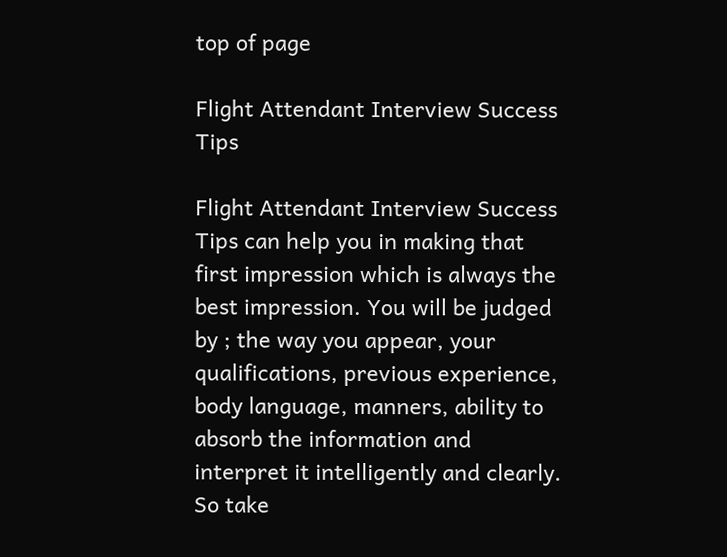top of page

Flight Attendant Interview Success Tips

Flight Attendant Interview Success Tips can help you in making that first impression which is always the best impression. You will be judged by ; the way you appear, your qualifications, previous experience, body language, manners, ability to absorb the information and interpret it intelligently and clearly. So take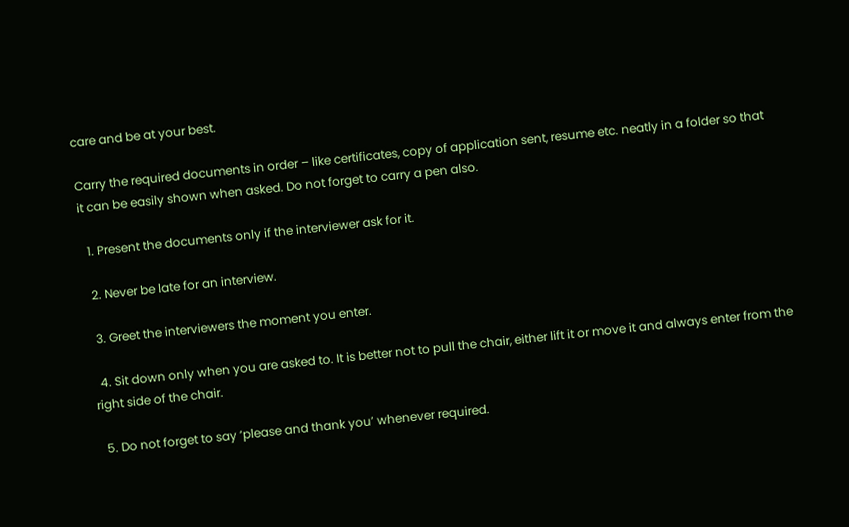care and be at your best.

Carry the required documents in order – like certificates, copy of application sent, resume etc. neatly in a folder so that it can be easily shown when asked. Do not forget to carry a pen also.

  1. Present the documents only if the interviewer ask for it.

  2. Never be late for an interview.

  3. Greet the interviewers the moment you enter.

  4. Sit down only when you are asked to. It is better not to pull the chair, either lift it or move it and always enter from the right side of the chair.

  5. Do not forget to say ‘please and thank you’ whenever required.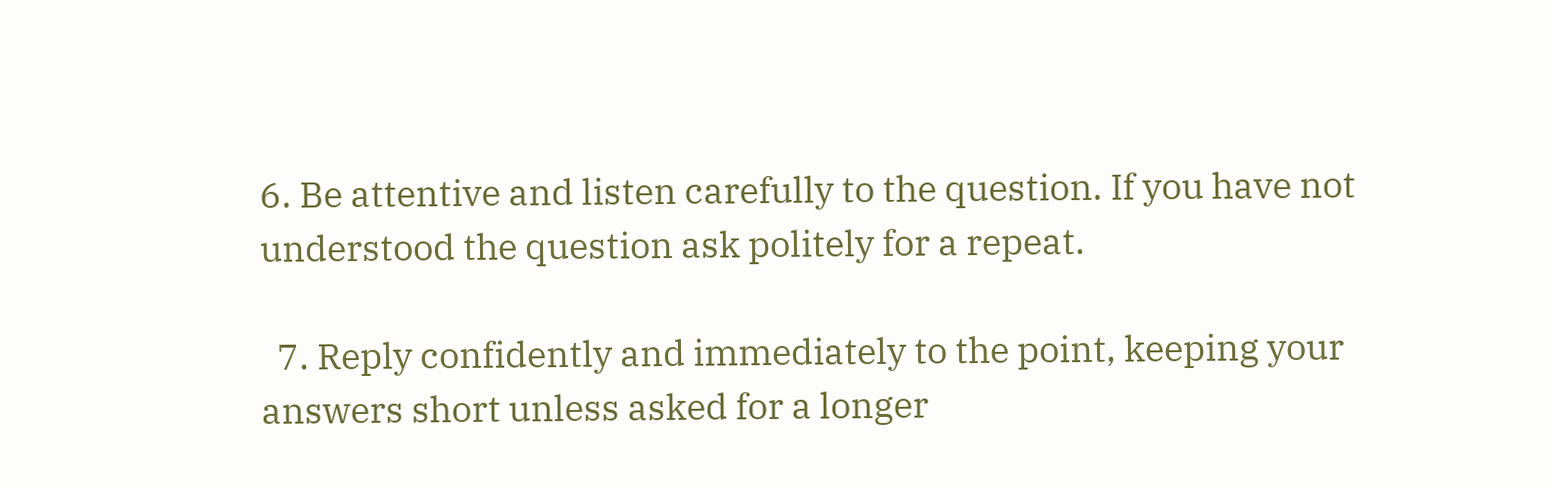6. Be attentive and listen carefully to the question. If you have not understood the question ask politely for a repeat.

  7. Reply confidently and immediately to the point, keeping your answers short unless asked for a longer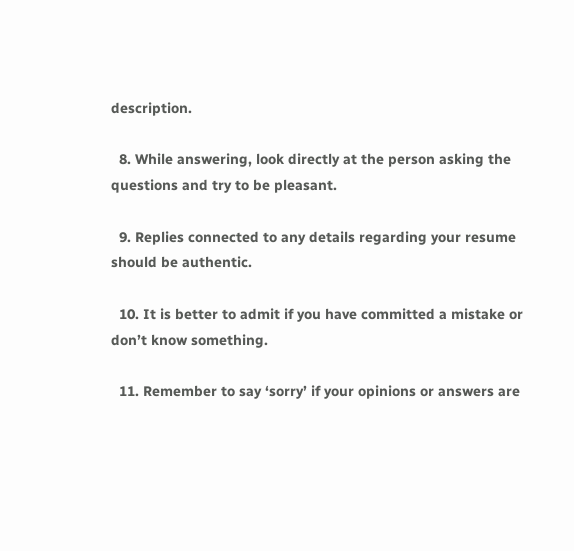description.

  8. While answering, look directly at the person asking the questions and try to be pleasant.

  9. Replies connected to any details regarding your resume should be authentic.

  10. It is better to admit if you have committed a mistake or don’t know something.

  11. Remember to say ‘sorry’ if your opinions or answers are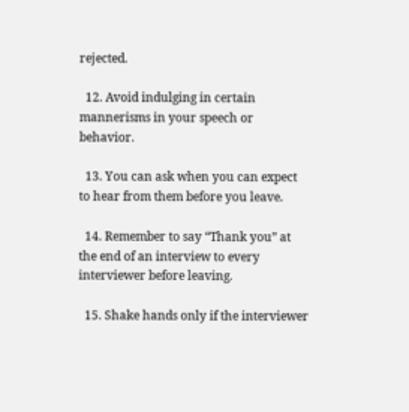rejected.

  12. Avoid indulging in certain mannerisms in your speech or behavior.

  13. You can ask when you can expect to hear from them before you leave.

  14. Remember to say “Thank you” at the end of an interview to every interviewer before leaving.

  15. Shake hands only if the interviewer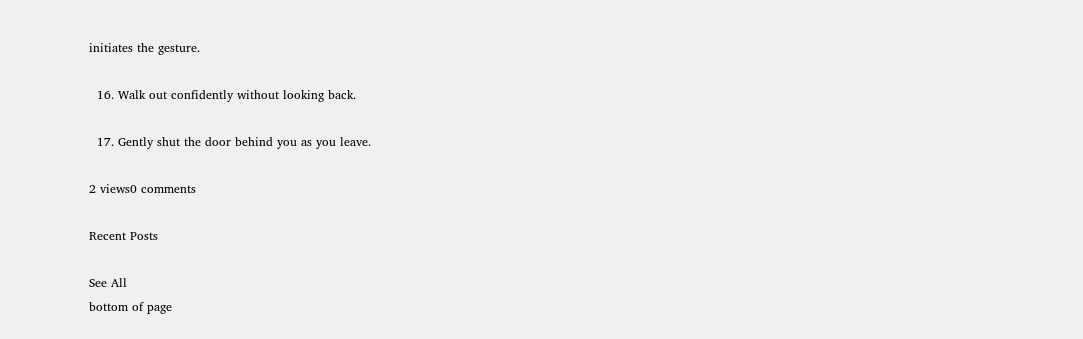initiates the gesture.

  16. Walk out confidently without looking back.

  17. Gently shut the door behind you as you leave.

2 views0 comments

Recent Posts

See All
bottom of page